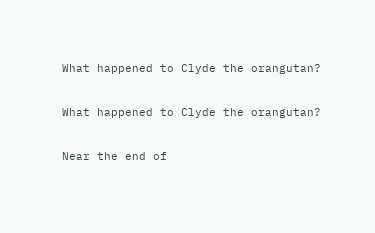What happened to Clyde the orangutan?

What happened to Clyde the orangutan?

Near the end of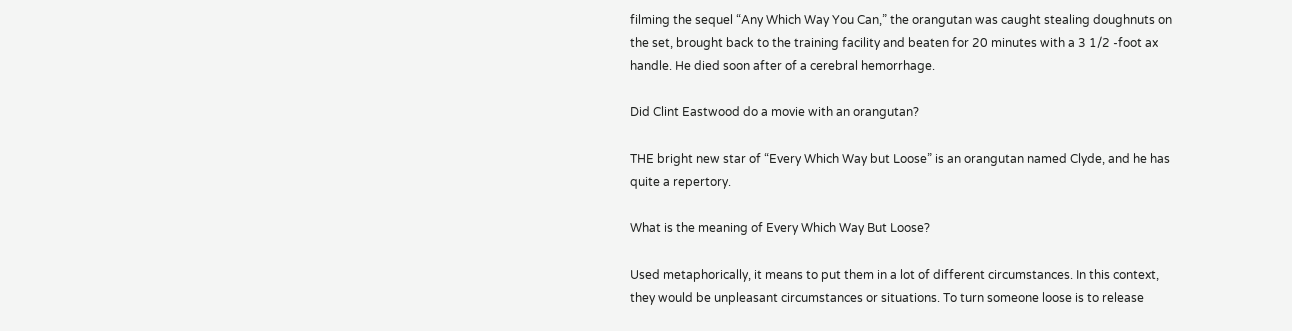filming the sequel “Any Which Way You Can,” the orangutan was caught stealing doughnuts on the set, brought back to the training facility and beaten for 20 minutes with a 3 1/2 -foot ax handle. He died soon after of a cerebral hemorrhage.

Did Clint Eastwood do a movie with an orangutan?

THE bright new star of “Every Which Way but Loose” is an orangutan named Clyde, and he has quite a repertory.

What is the meaning of Every Which Way But Loose?

Used metaphorically, it means to put them in a lot of different circumstances. In this context, they would be unpleasant circumstances or situations. To turn someone loose is to release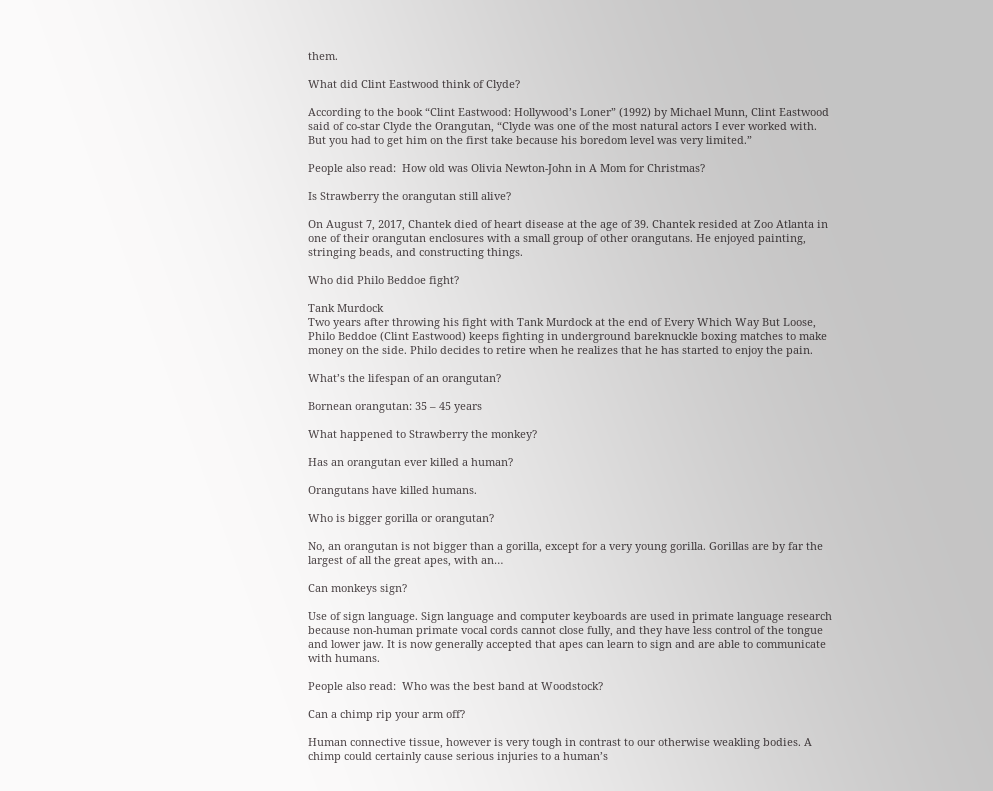them.

What did Clint Eastwood think of Clyde?

According to the book “Clint Eastwood: Hollywood’s Loner” (1992) by Michael Munn, Clint Eastwood said of co-star Clyde the Orangutan, “Clyde was one of the most natural actors I ever worked with. But you had to get him on the first take because his boredom level was very limited.”

People also read:  How old was Olivia Newton-John in A Mom for Christmas?

Is Strawberry the orangutan still alive?

On August 7, 2017, Chantek died of heart disease at the age of 39. Chantek resided at Zoo Atlanta in one of their orangutan enclosures with a small group of other orangutans. He enjoyed painting, stringing beads, and constructing things.

Who did Philo Beddoe fight?

Tank Murdock
Two years after throwing his fight with Tank Murdock at the end of Every Which Way But Loose, Philo Beddoe (Clint Eastwood) keeps fighting in underground bareknuckle boxing matches to make money on the side. Philo decides to retire when he realizes that he has started to enjoy the pain.

What’s the lifespan of an orangutan?

Bornean orangutan: 35 – 45 years

What happened to Strawberry the monkey?

Has an orangutan ever killed a human?

Orangutans have killed humans.

Who is bigger gorilla or orangutan?

No, an orangutan is not bigger than a gorilla, except for a very young gorilla. Gorillas are by far the largest of all the great apes, with an…

Can monkeys sign?

Use of sign language. Sign language and computer keyboards are used in primate language research because non-human primate vocal cords cannot close fully, and they have less control of the tongue and lower jaw. It is now generally accepted that apes can learn to sign and are able to communicate with humans.

People also read:  Who was the best band at Woodstock?

Can a chimp rip your arm off?

Human connective tissue, however is very tough in contrast to our otherwise weakling bodies. A chimp could certainly cause serious injuries to a human’s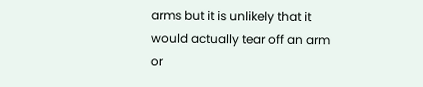arms but it is unlikely that it would actually tear off an arm or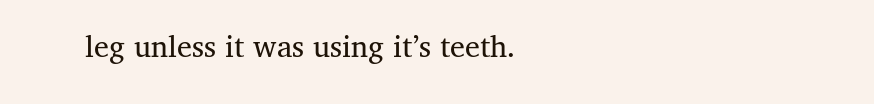leg unless it was using it’s teeth.